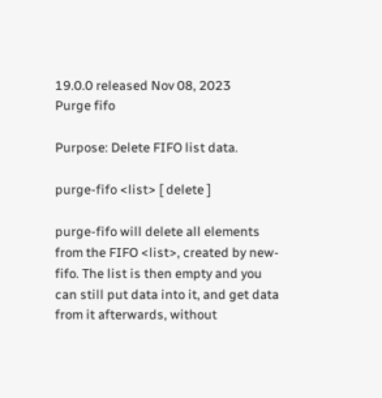19.0.0 released Nov 08, 2023
Purge fifo

Purpose: Delete FIFO list data.

purge-fifo <list> [ delete ]

purge-fifo will delete all elements from the FIFO <list>, created by new-fifo. The list is then empty and you can still put data into it, and get data from it afterwards, without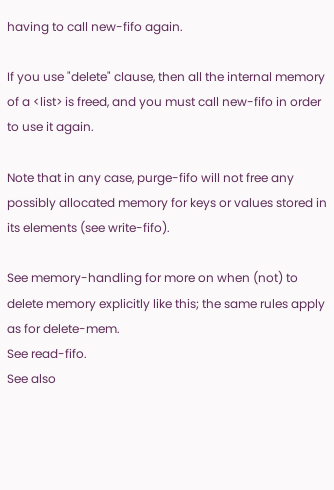having to call new-fifo again.

If you use "delete" clause, then all the internal memory of a <list> is freed, and you must call new-fifo in order to use it again.

Note that in any case, purge-fifo will not free any possibly allocated memory for keys or values stored in its elements (see write-fifo).

See memory-handling for more on when (not) to delete memory explicitly like this; the same rules apply as for delete-mem.
See read-fifo.
See also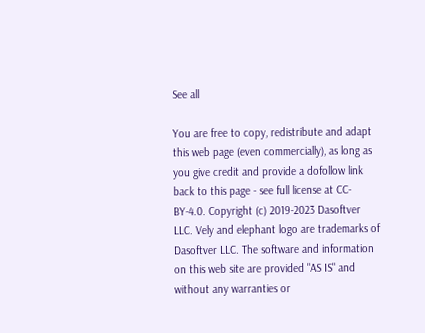See all

You are free to copy, redistribute and adapt this web page (even commercially), as long as you give credit and provide a dofollow link back to this page - see full license at CC-BY-4.0. Copyright (c) 2019-2023 Dasoftver LLC. Vely and elephant logo are trademarks of Dasoftver LLC. The software and information on this web site are provided "AS IS" and without any warranties or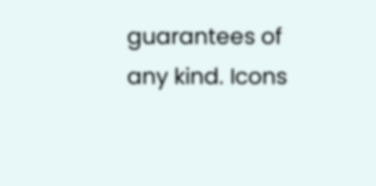guarantees of any kind. Icons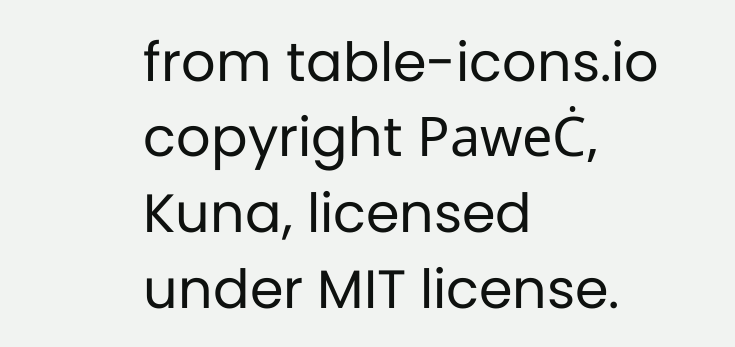from table-icons.io copyright PaweĊ‚ Kuna, licensed under MIT license.